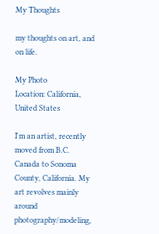My Thoughts

my thoughts on art, and on life.

My Photo
Location: California, United States

I'm an artist, recently moved from B.C. Canada to Sonoma County, California. My art revolves mainly around photography/modeling,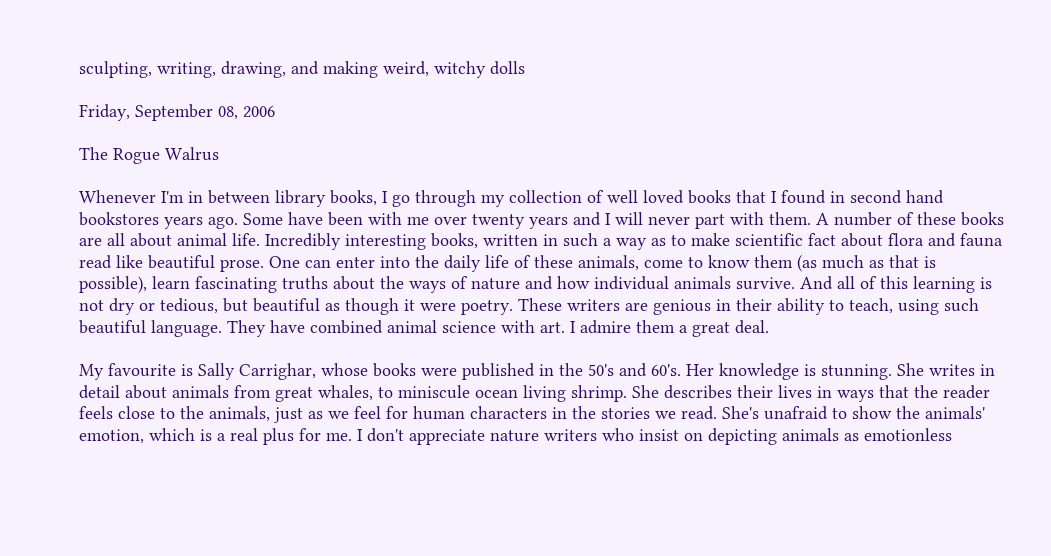sculpting, writing, drawing, and making weird, witchy dolls

Friday, September 08, 2006

The Rogue Walrus

Whenever I'm in between library books, I go through my collection of well loved books that I found in second hand bookstores years ago. Some have been with me over twenty years and I will never part with them. A number of these books are all about animal life. Incredibly interesting books, written in such a way as to make scientific fact about flora and fauna read like beautiful prose. One can enter into the daily life of these animals, come to know them (as much as that is possible), learn fascinating truths about the ways of nature and how individual animals survive. And all of this learning is not dry or tedious, but beautiful as though it were poetry. These writers are genious in their ability to teach, using such beautiful language. They have combined animal science with art. I admire them a great deal.

My favourite is Sally Carrighar, whose books were published in the 50's and 60's. Her knowledge is stunning. She writes in detail about animals from great whales, to miniscule ocean living shrimp. She describes their lives in ways that the reader feels close to the animals, just as we feel for human characters in the stories we read. She's unafraid to show the animals' emotion, which is a real plus for me. I don't appreciate nature writers who insist on depicting animals as emotionless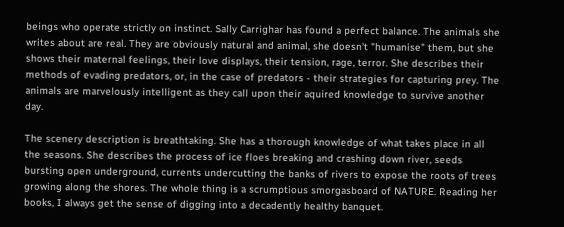beings who operate strictly on instinct. Sally Carrighar has found a perfect balance. The animals she writes about are real. They are obviously natural and animal, she doesn't "humanise" them, but she shows their maternal feelings, their love displays, their tension, rage, terror. She describes their methods of evading predators, or, in the case of predators - their strategies for capturing prey. The animals are marvelously intelligent as they call upon their aquired knowledge to survive another day.

The scenery description is breathtaking. She has a thorough knowledge of what takes place in all the seasons. She describes the process of ice floes breaking and crashing down river, seeds bursting open underground, currents undercutting the banks of rivers to expose the roots of trees growing along the shores. The whole thing is a scrumptious smorgasboard of NATURE. Reading her books, I always get the sense of digging into a decadently healthy banquet.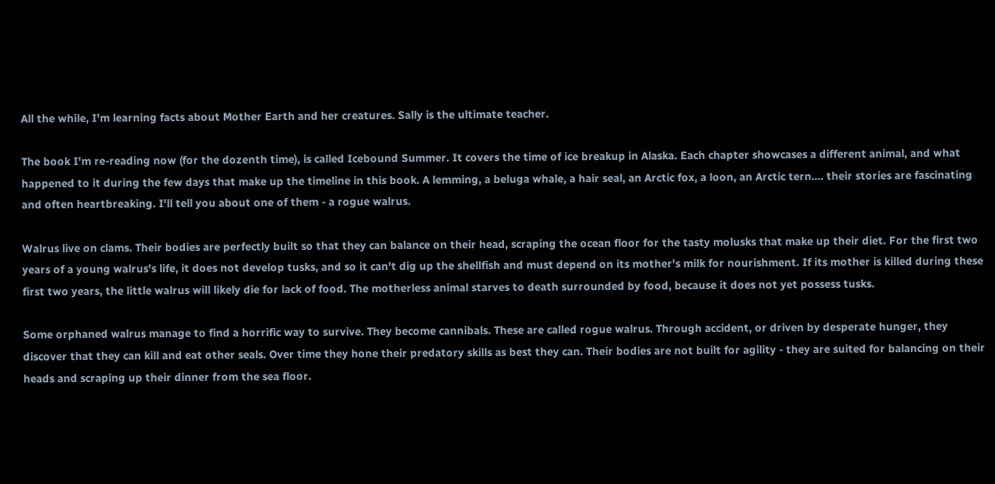All the while, I'm learning facts about Mother Earth and her creatures. Sally is the ultimate teacher.

The book I'm re-reading now (for the dozenth time), is called Icebound Summer. It covers the time of ice breakup in Alaska. Each chapter showcases a different animal, and what happened to it during the few days that make up the timeline in this book. A lemming, a beluga whale, a hair seal, an Arctic fox, a loon, an Arctic tern.... their stories are fascinating and often heartbreaking. I'll tell you about one of them - a rogue walrus.

Walrus live on clams. Their bodies are perfectly built so that they can balance on their head, scraping the ocean floor for the tasty molusks that make up their diet. For the first two years of a young walrus's life, it does not develop tusks, and so it can't dig up the shellfish and must depend on its mother's milk for nourishment. If its mother is killed during these first two years, the little walrus will likely die for lack of food. The motherless animal starves to death surrounded by food, because it does not yet possess tusks.

Some orphaned walrus manage to find a horrific way to survive. They become cannibals. These are called rogue walrus. Through accident, or driven by desperate hunger, they discover that they can kill and eat other seals. Over time they hone their predatory skills as best they can. Their bodies are not built for agility - they are suited for balancing on their heads and scraping up their dinner from the sea floor.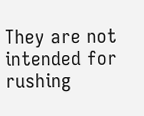They are not intended for rushing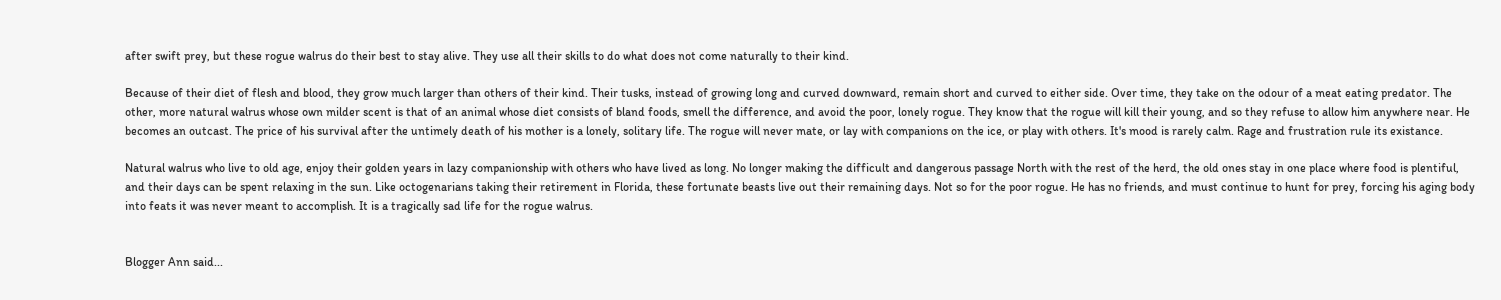after swift prey, but these rogue walrus do their best to stay alive. They use all their skills to do what does not come naturally to their kind.

Because of their diet of flesh and blood, they grow much larger than others of their kind. Their tusks, instead of growing long and curved downward, remain short and curved to either side. Over time, they take on the odour of a meat eating predator. The other, more natural walrus whose own milder scent is that of an animal whose diet consists of bland foods, smell the difference, and avoid the poor, lonely rogue. They know that the rogue will kill their young, and so they refuse to allow him anywhere near. He becomes an outcast. The price of his survival after the untimely death of his mother is a lonely, solitary life. The rogue will never mate, or lay with companions on the ice, or play with others. It's mood is rarely calm. Rage and frustration rule its existance.

Natural walrus who live to old age, enjoy their golden years in lazy companionship with others who have lived as long. No longer making the difficult and dangerous passage North with the rest of the herd, the old ones stay in one place where food is plentiful, and their days can be spent relaxing in the sun. Like octogenarians taking their retirement in Florida, these fortunate beasts live out their remaining days. Not so for the poor rogue. He has no friends, and must continue to hunt for prey, forcing his aging body into feats it was never meant to accomplish. It is a tragically sad life for the rogue walrus.


Blogger Ann said...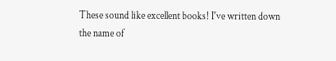These sound like excellent books! I've written down the name of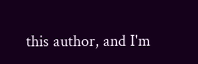this author, and I'm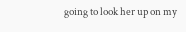going to look her up on my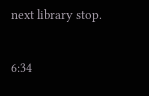next library stop.

6:34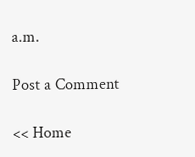a.m.

Post a Comment

<< Home